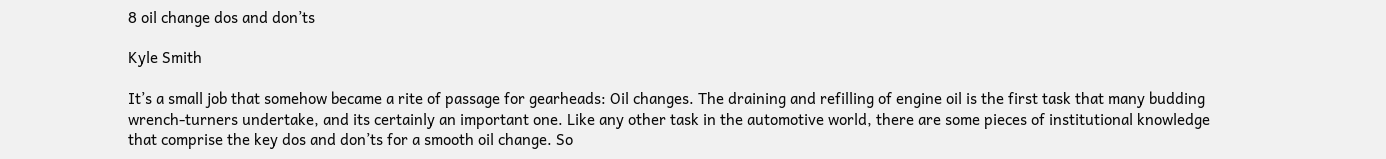8 oil change dos and don’ts

Kyle Smith

It’s a small job that somehow became a rite of passage for gearheads: Oil changes. The draining and refilling of engine oil is the first task that many budding wrench-turners undertake, and its certainly an important one. Like any other task in the automotive world, there are some pieces of institutional knowledge that comprise the key dos and don’ts for a smooth oil change. So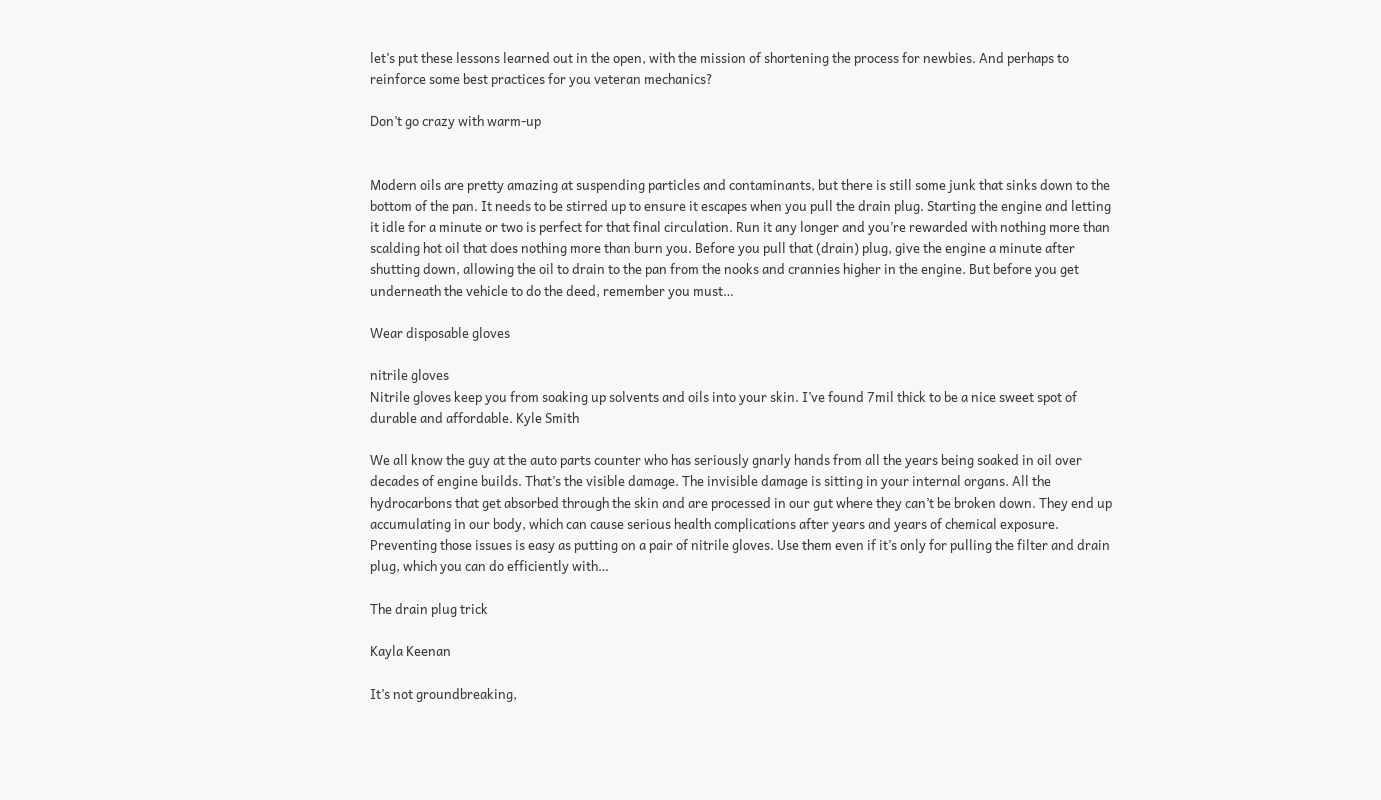let’s put these lessons learned out in the open, with the mission of shortening the process for newbies. And perhaps to reinforce some best practices for you veteran mechanics?

Don’t go crazy with warm-up


Modern oils are pretty amazing at suspending particles and contaminants, but there is still some junk that sinks down to the bottom of the pan. It needs to be stirred up to ensure it escapes when you pull the drain plug. Starting the engine and letting it idle for a minute or two is perfect for that final circulation. Run it any longer and you’re rewarded with nothing more than scalding hot oil that does nothing more than burn you. Before you pull that (drain) plug, give the engine a minute after shutting down, allowing the oil to drain to the pan from the nooks and crannies higher in the engine. But before you get underneath the vehicle to do the deed, remember you must…

Wear disposable gloves

nitrile gloves
Nitrile gloves keep you from soaking up solvents and oils into your skin. I’ve found 7mil thick to be a nice sweet spot of durable and affordable. Kyle Smith

We all know the guy at the auto parts counter who has seriously gnarly hands from all the years being soaked in oil over decades of engine builds. That’s the visible damage. The invisible damage is sitting in your internal organs. All the hydrocarbons that get absorbed through the skin and are processed in our gut where they can’t be broken down. They end up accumulating in our body, which can cause serious health complications after years and years of chemical exposure. Preventing those issues is easy as putting on a pair of nitrile gloves. Use them even if it’s only for pulling the filter and drain plug, which you can do efficiently with…

The drain plug trick

Kayla Keenan

It’s not groundbreaking,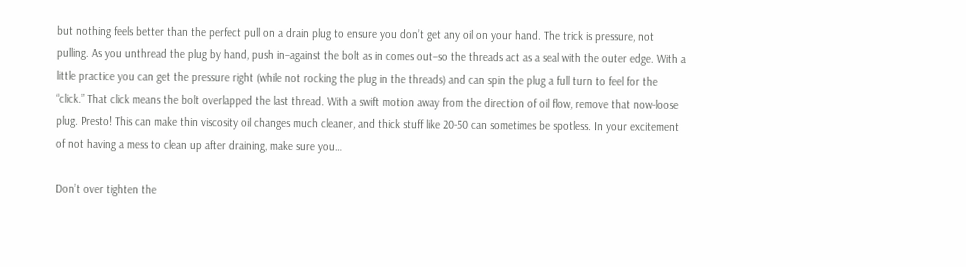but nothing feels better than the perfect pull on a drain plug to ensure you don’t get any oil on your hand. The trick is pressure, not pulling. As you unthread the plug by hand, push in–against the bolt as in comes out–so the threads act as a seal with the outer edge. With a little practice you can get the pressure right (while not rocking the plug in the threads) and can spin the plug a full turn to feel for the “click.” That click means the bolt overlapped the last thread. With a swift motion away from the direction of oil flow, remove that now-loose plug. Presto! This can make thin viscosity oil changes much cleaner, and thick stuff like 20-50 can sometimes be spotless. In your excitement of not having a mess to clean up after draining, make sure you…

Don’t over tighten the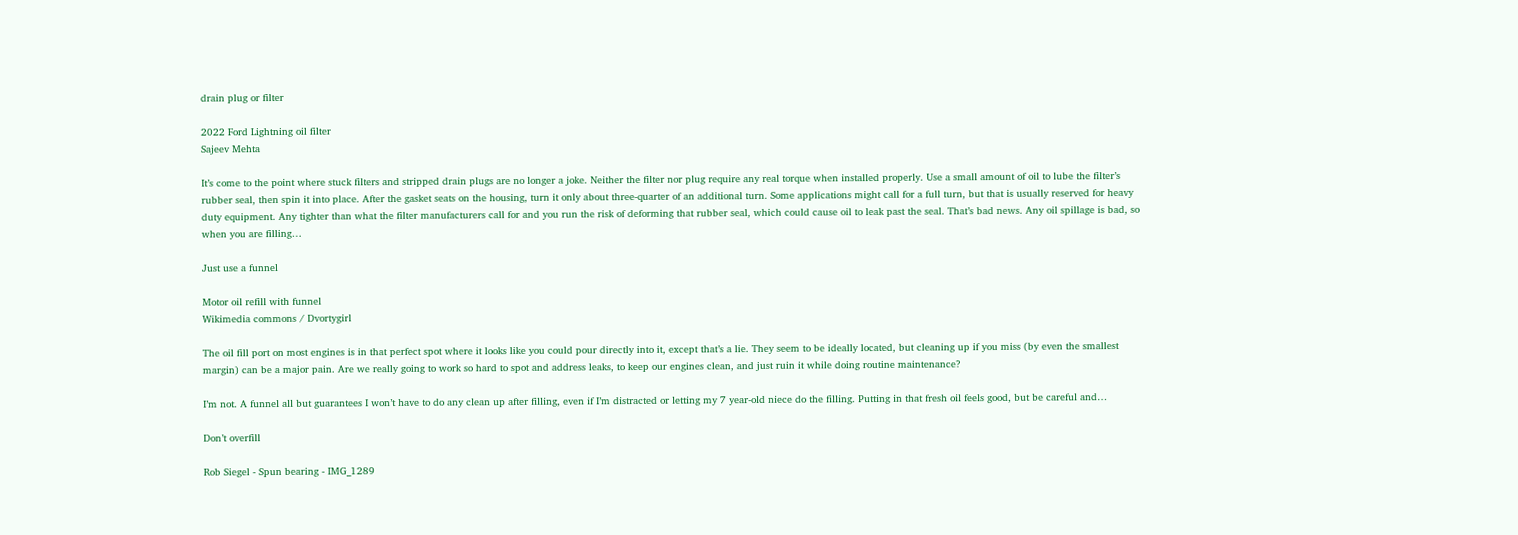drain plug or filter

2022 Ford Lightning oil filter
Sajeev Mehta

It’s come to the point where stuck filters and stripped drain plugs are no longer a joke. Neither the filter nor plug require any real torque when installed properly. Use a small amount of oil to lube the filter’s rubber seal, then spin it into place. After the gasket seats on the housing, turn it only about three-quarter of an additional turn. Some applications might call for a full turn, but that is usually reserved for heavy duty equipment. Any tighter than what the filter manufacturers call for and you run the risk of deforming that rubber seal, which could cause oil to leak past the seal. That’s bad news. Any oil spillage is bad, so when you are filling…

Just use a funnel

Motor oil refill with funnel
Wikimedia commons / Dvortygirl

The oil fill port on most engines is in that perfect spot where it looks like you could pour directly into it, except that’s a lie. They seem to be ideally located, but cleaning up if you miss (by even the smallest margin) can be a major pain. Are we really going to work so hard to spot and address leaks, to keep our engines clean, and just ruin it while doing routine maintenance?

I’m not. A funnel all but guarantees I won’t have to do any clean up after filling, even if I’m distracted or letting my 7 year-old niece do the filling. Putting in that fresh oil feels good, but be careful and…

Don’t overfill

Rob Siegel - Spun bearing - IMG_1289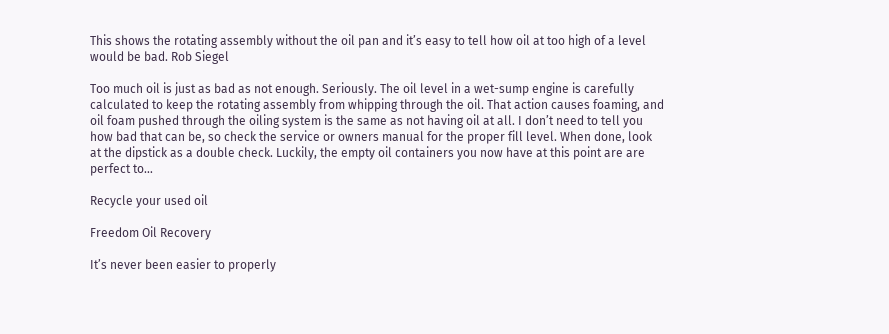This shows the rotating assembly without the oil pan and it’s easy to tell how oil at too high of a level would be bad. Rob Siegel

Too much oil is just as bad as not enough. Seriously. The oil level in a wet-sump engine is carefully calculated to keep the rotating assembly from whipping through the oil. That action causes foaming, and oil foam pushed through the oiling system is the same as not having oil at all. I don’t need to tell you how bad that can be, so check the service or owners manual for the proper fill level. When done, look at the dipstick as a double check. Luckily, the empty oil containers you now have at this point are are perfect to…

Recycle your used oil

Freedom Oil Recovery

It’s never been easier to properly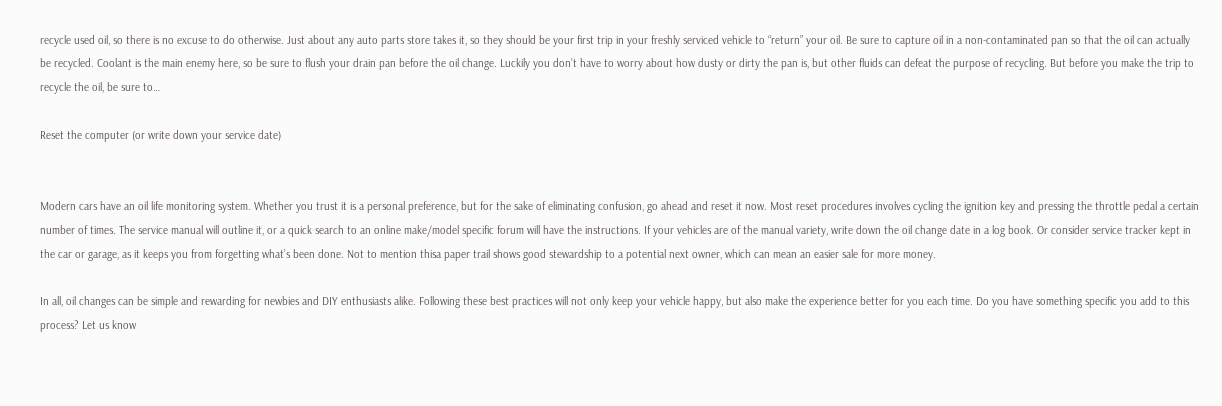recycle used oil, so there is no excuse to do otherwise. Just about any auto parts store takes it, so they should be your first trip in your freshly serviced vehicle to “return” your oil. Be sure to capture oil in a non-contaminated pan so that the oil can actually be recycled. Coolant is the main enemy here, so be sure to flush your drain pan before the oil change. Luckily you don’t have to worry about how dusty or dirty the pan is, but other fluids can defeat the purpose of recycling. But before you make the trip to recycle the oil, be sure to…

Reset the computer (or write down your service date)


Modern cars have an oil life monitoring system. Whether you trust it is a personal preference, but for the sake of eliminating confusion, go ahead and reset it now. Most reset procedures involves cycling the ignition key and pressing the throttle pedal a certain number of times. The service manual will outline it, or a quick search to an online make/model specific forum will have the instructions. If your vehicles are of the manual variety, write down the oil change date in a log book. Or consider service tracker kept in the car or garage, as it keeps you from forgetting what’s been done. Not to mention thisa paper trail shows good stewardship to a potential next owner, which can mean an easier sale for more money.

In all, oil changes can be simple and rewarding for newbies and DIY enthusiasts alike. Following these best practices will not only keep your vehicle happy, but also make the experience better for you each time. Do you have something specific you add to this process? Let us know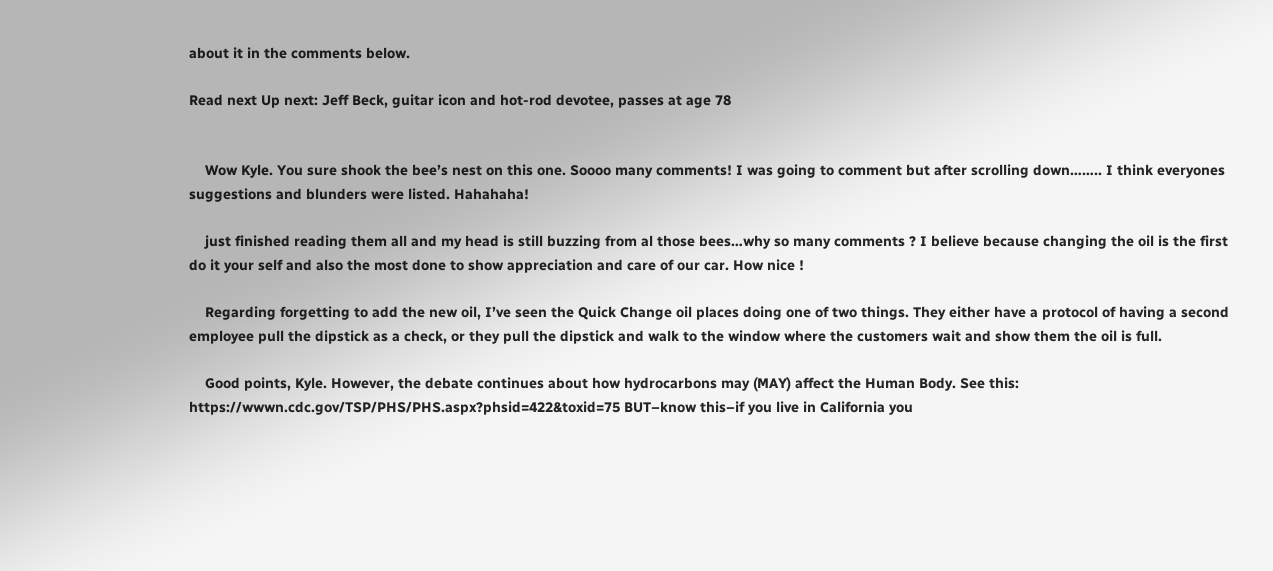about it in the comments below.

Read next Up next: Jeff Beck, guitar icon and hot-rod devotee, passes at age 78


    Wow Kyle. You sure shook the bee’s nest on this one. Soooo many comments! I was going to comment but after scrolling down…….. I think everyones suggestions and blunders were listed. Hahahaha!

    just finished reading them all and my head is still buzzing from al those bees…why so many comments ? I believe because changing the oil is the first do it your self and also the most done to show appreciation and care of our car. How nice !

    Regarding forgetting to add the new oil, I’ve seen the Quick Change oil places doing one of two things. They either have a protocol of having a second employee pull the dipstick as a check, or they pull the dipstick and walk to the window where the customers wait and show them the oil is full.

    Good points, Kyle. However, the debate continues about how hydrocarbons may (MAY) affect the Human Body. See this: https://wwwn.cdc.gov/TSP/PHS/PHS.aspx?phsid=422&toxid=75 BUT–know this–if you live in California you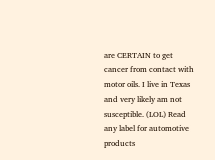are CERTAIN to get cancer from contact with motor oils. I live in Texas and very likely am not susceptible. (LOL) Read any label for automotive products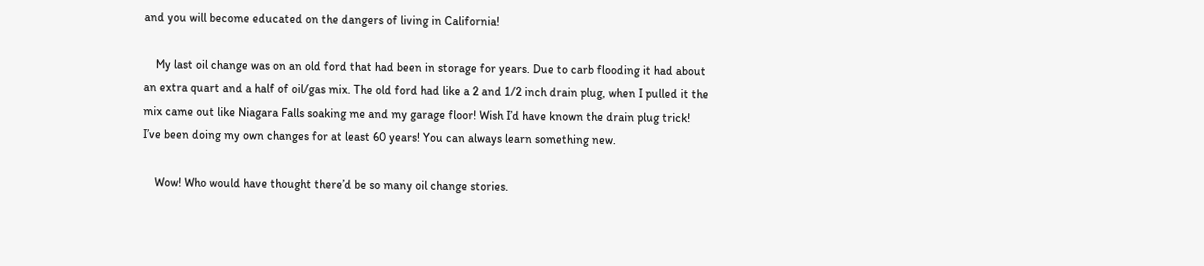and you will become educated on the dangers of living in California!

    My last oil change was on an old ford that had been in storage for years. Due to carb flooding it had about an extra quart and a half of oil/gas mix. The old ford had like a 2 and 1/2 inch drain plug, when I pulled it the mix came out like Niagara Falls soaking me and my garage floor! Wish I’d have known the drain plug trick! I’ve been doing my own changes for at least 60 years! You can always learn something new.

    Wow! Who would have thought there’d be so many oil change stories.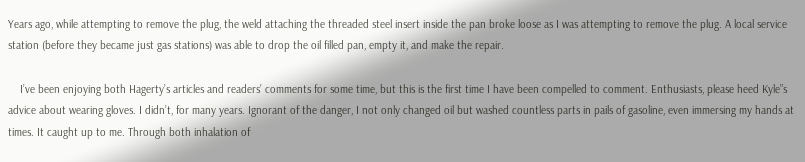Years ago, while attempting to remove the plug, the weld attaching the threaded steel insert inside the pan broke loose as I was attempting to remove the plug. A local service station (before they became just gas stations) was able to drop the oil filled pan, empty it, and make the repair.

    I’ve been enjoying both Hagerty’s articles and readers’ comments for some time, but this is the first time I have been compelled to comment. Enthusiasts, please heed Kyle”s advice about wearing gloves. I didn’t, for many years. Ignorant of the danger, I not only changed oil but washed countless parts in pails of gasoline, even immersing my hands at times. It caught up to me. Through both inhalation of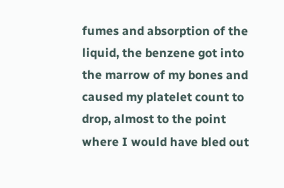fumes and absorption of the liquid, the benzene got into the marrow of my bones and caused my platelet count to drop, almost to the point where I would have bled out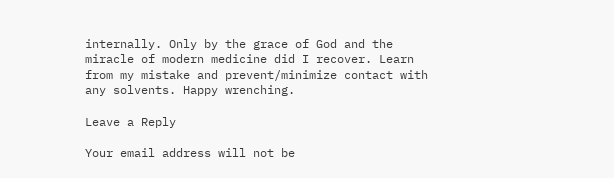internally. Only by the grace of God and the miracle of modern medicine did I recover. Learn from my mistake and prevent/minimize contact with any solvents. Happy wrenching.

Leave a Reply

Your email address will not be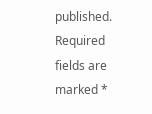published. Required fields are marked *